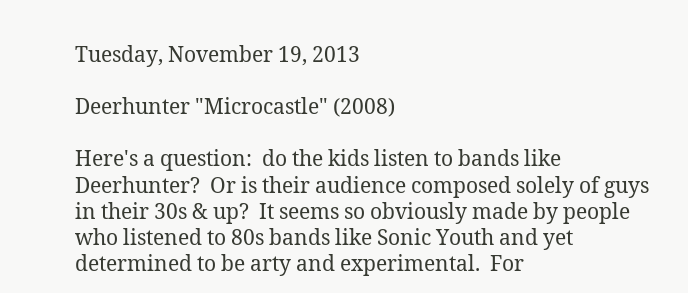Tuesday, November 19, 2013

Deerhunter "Microcastle" (2008)

Here's a question:  do the kids listen to bands like Deerhunter?  Or is their audience composed solely of guys in their 30s & up?  It seems so obviously made by people who listened to 80s bands like Sonic Youth and yet determined to be arty and experimental.  For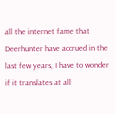all the internet fame that Deerhunter have accrued in the last few years, I have to wonder if it translates at all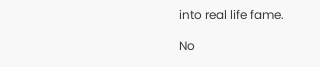into real life fame.

No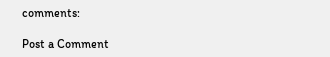comments:

Post a Comment